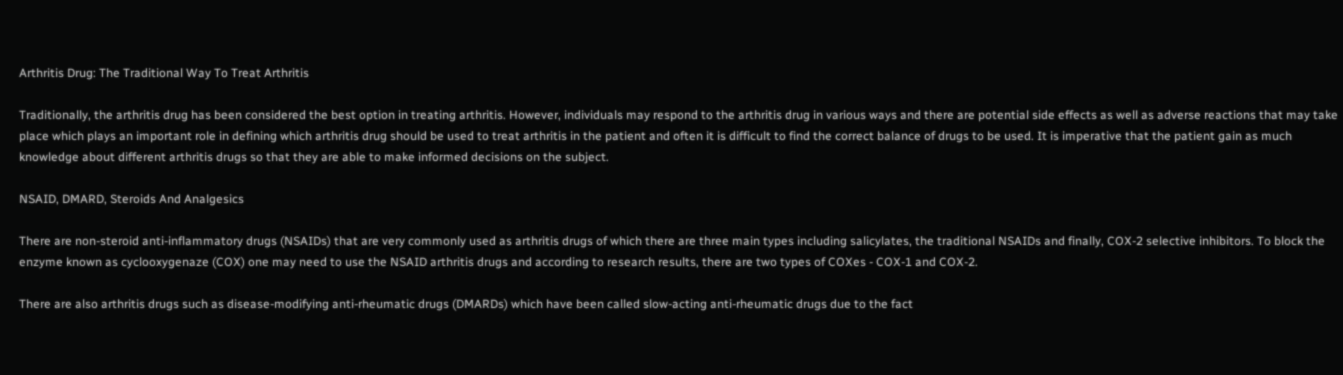Arthritis Drug: The Traditional Way To Treat Arthritis

Traditionally, the arthritis drug has been considered the best option in treating arthritis. However, individuals may respond to the arthritis drug in various ways and there are potential side effects as well as adverse reactions that may take place which plays an important role in defining which arthritis drug should be used to treat arthritis in the patient and often it is difficult to find the correct balance of drugs to be used. It is imperative that the patient gain as much knowledge about different arthritis drugs so that they are able to make informed decisions on the subject.

NSAID, DMARD, Steroids And Analgesics

There are non-steroid anti-inflammatory drugs (NSAIDs) that are very commonly used as arthritis drugs of which there are three main types including salicylates, the traditional NSAIDs and finally, COX-2 selective inhibitors. To block the enzyme known as cyclooxygenaze (COX) one may need to use the NSAID arthritis drugs and according to research results, there are two types of COXes - COX-1 and COX-2.

There are also arthritis drugs such as disease-modifying anti-rheumatic drugs (DMARDs) which have been called slow-acting anti-rheumatic drugs due to the fact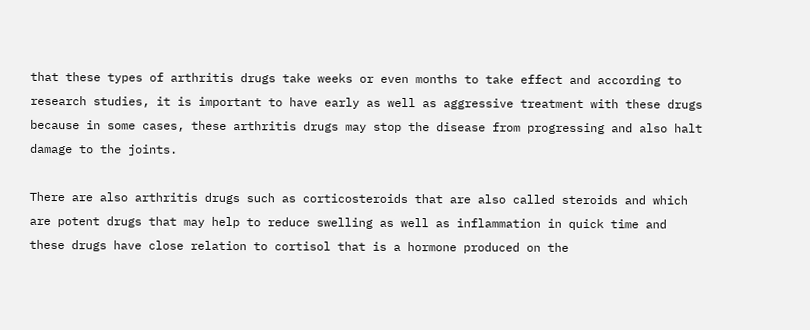that these types of arthritis drugs take weeks or even months to take effect and according to research studies, it is important to have early as well as aggressive treatment with these drugs because in some cases, these arthritis drugs may stop the disease from progressing and also halt damage to the joints.

There are also arthritis drugs such as corticosteroids that are also called steroids and which are potent drugs that may help to reduce swelling as well as inflammation in quick time and these drugs have close relation to cortisol that is a hormone produced on the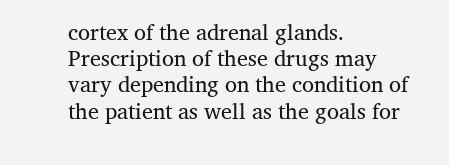cortex of the adrenal glands. Prescription of these drugs may vary depending on the condition of the patient as well as the goals for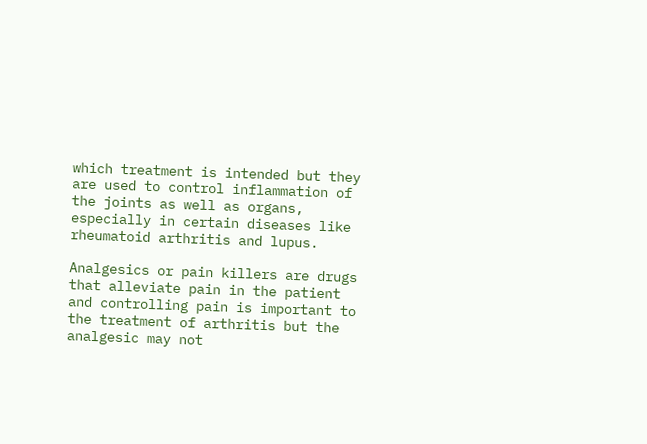which treatment is intended but they are used to control inflammation of the joints as well as organs, especially in certain diseases like rheumatoid arthritis and lupus.

Analgesics or pain killers are drugs that alleviate pain in the patient and controlling pain is important to the treatment of arthritis but the analgesic may not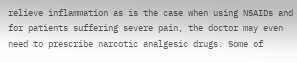relieve inflammation as is the case when using NSAIDs and for patients suffering severe pain, the doctor may even need to prescribe narcotic analgesic drugs. Some of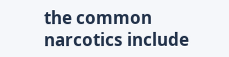the common narcotics include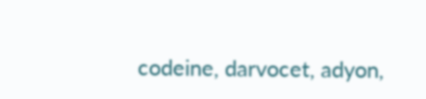codeine, darvocet, adyon,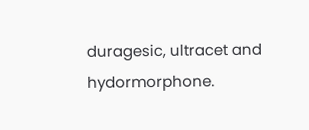duragesic, ultracet and hydormorphone.